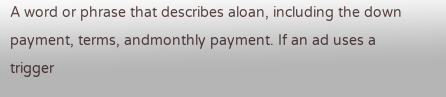A word or phrase that describes aloan, including the down payment, terms, andmonthly payment. If an ad uses a trigger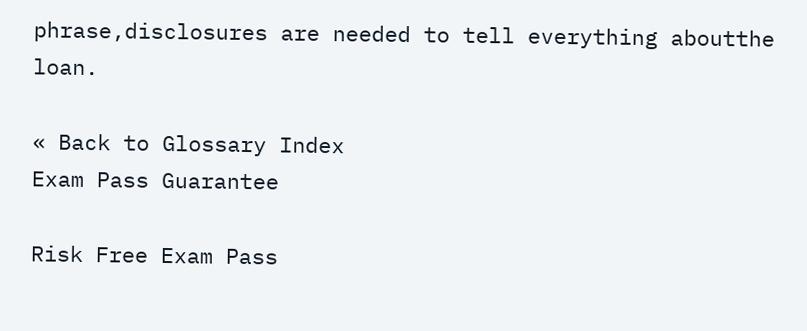phrase,disclosures are needed to tell everything aboutthe loan.

« Back to Glossary Index
Exam Pass Guarantee

Risk Free Exam Pass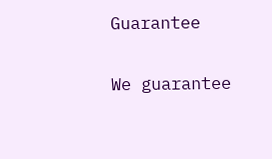Guarantee

We guarantee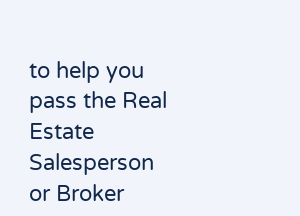to help you pass the Real Estate Salesperson or Broker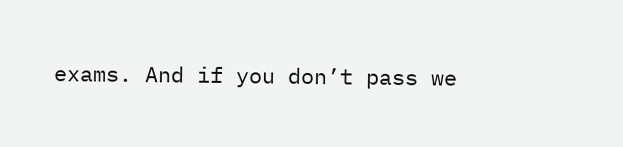exams. And if you don’t pass we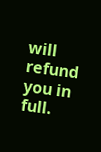will refund you in full.